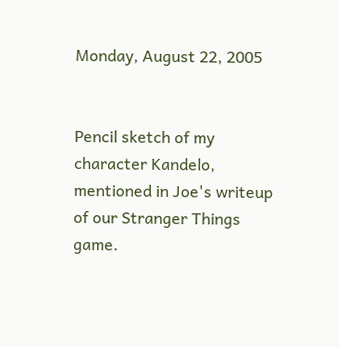Monday, August 22, 2005


Pencil sketch of my character Kandelo, mentioned in Joe's writeup of our Stranger Things game.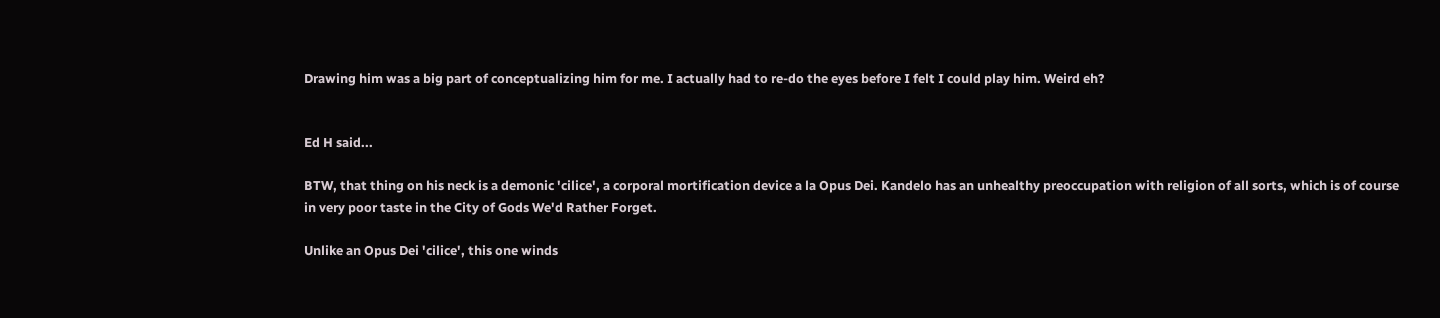Drawing him was a big part of conceptualizing him for me. I actually had to re-do the eyes before I felt I could play him. Weird eh?


Ed H said...

BTW, that thing on his neck is a demonic 'cilice', a corporal mortification device a la Opus Dei. Kandelo has an unhealthy preoccupation with religion of all sorts, which is of course in very poor taste in the City of Gods We'd Rather Forget.

Unlike an Opus Dei 'cilice', this one winds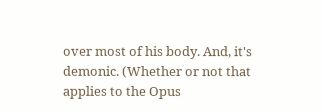over most of his body. And, it's demonic. (Whether or not that applies to the Opus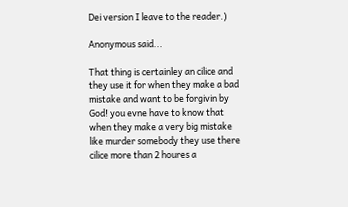Dei version I leave to the reader.)

Anonymous said...

That thing is certainley an cilice and they use it for when they make a bad mistake and want to be forgivin by God! you evne have to know that when they make a very big mistake like murder somebody they use there cilice more than 2 houres a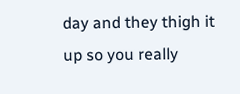day and they thigh it up so you really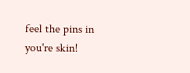feel the pins in you're skin!